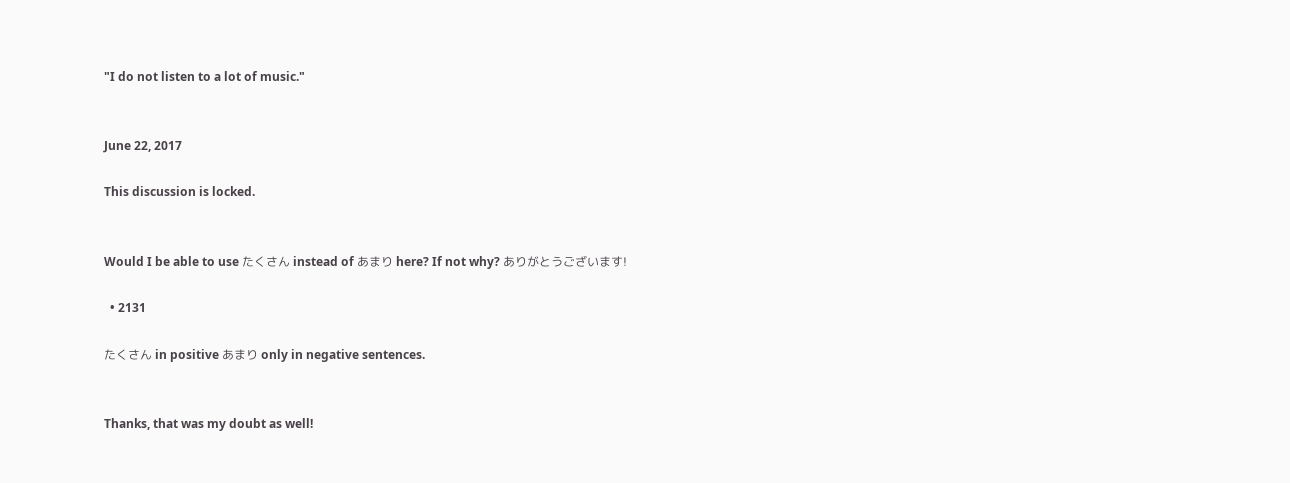"I do not listen to a lot of music."


June 22, 2017

This discussion is locked.


Would I be able to use たくさん instead of あまり here? If not why? ありがとうございます!

  • 2131

たくさん in positive あまり only in negative sentences.


Thanks, that was my doubt as well!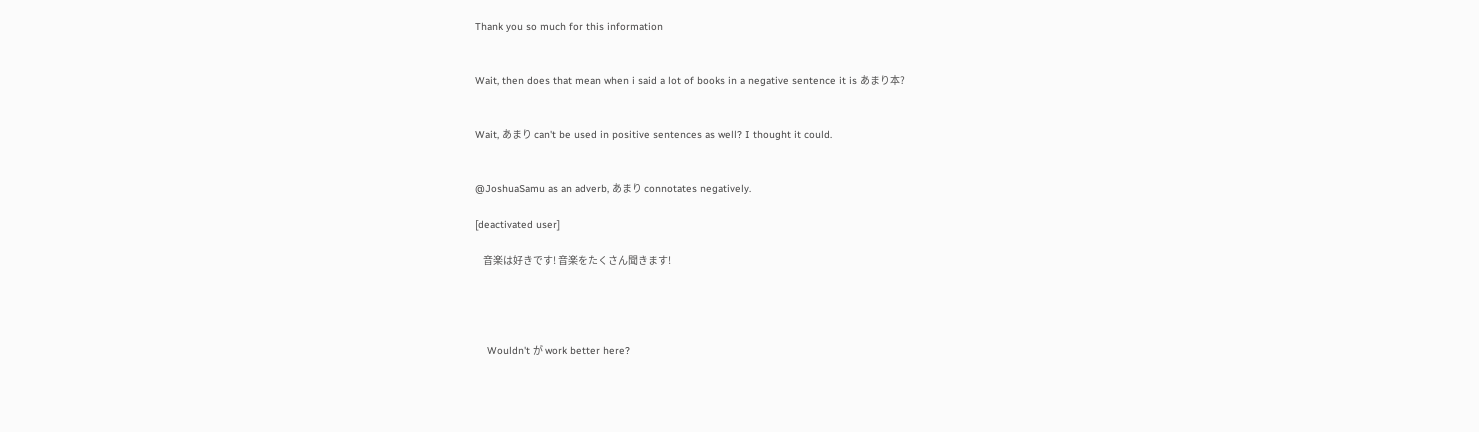Thank you so much for this information


Wait, then does that mean when i said a lot of books in a negative sentence it is あまり本?


Wait, あまり can't be used in positive sentences as well? I thought it could.


@JoshuaSamu as an adverb, あまり connotates negatively.

[deactivated user]

    音楽は好きです! 音楽をたくさん聞きます!




    Wouldn't が work better here?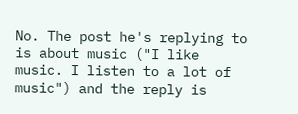No. The post he's replying to is about music ("I like music. I listen to a lot of music") and the reply is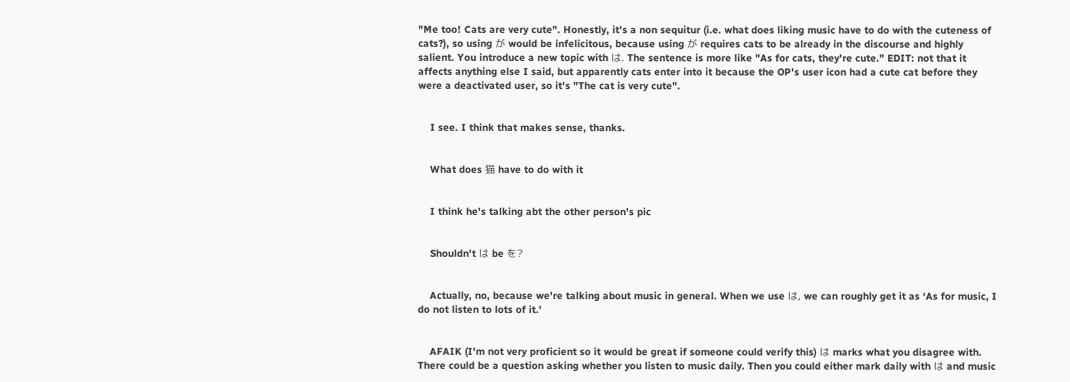"Me too! Cats are very cute". Honestly, it's a non sequitur (i.e. what does liking music have to do with the cuteness of cats?), so using が would be infelicitous, because using が requires cats to be already in the discourse and highly salient. You introduce a new topic with は. The sentence is more like "As for cats, they're cute." EDIT: not that it affects anything else I said, but apparently cats enter into it because the OP's user icon had a cute cat before they were a deactivated user, so it's "The cat is very cute".


    I see. I think that makes sense, thanks.


    What does 猫 have to do with it


    I think he's talking abt the other person's pic


    Shouldn't は be を?


    Actually, no, because we're talking about music in general. When we use は, we can roughly get it as ‘As for music, I do not listen to lots of it.'


    AFAIK (I'm not very proficient so it would be great if someone could verify this) は marks what you disagree with. There could be a question asking whether you listen to music daily. Then you could either mark daily with は and music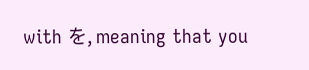with を, meaning that you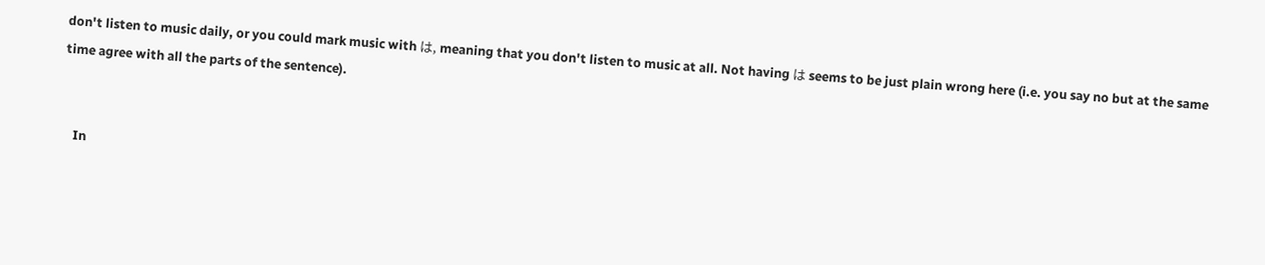don't listen to music daily, or you could mark music with は, meaning that you don't listen to music at all. Not having は seems to be just plain wrong here (i.e. you say no but at the same time agree with all the parts of the sentence).


    In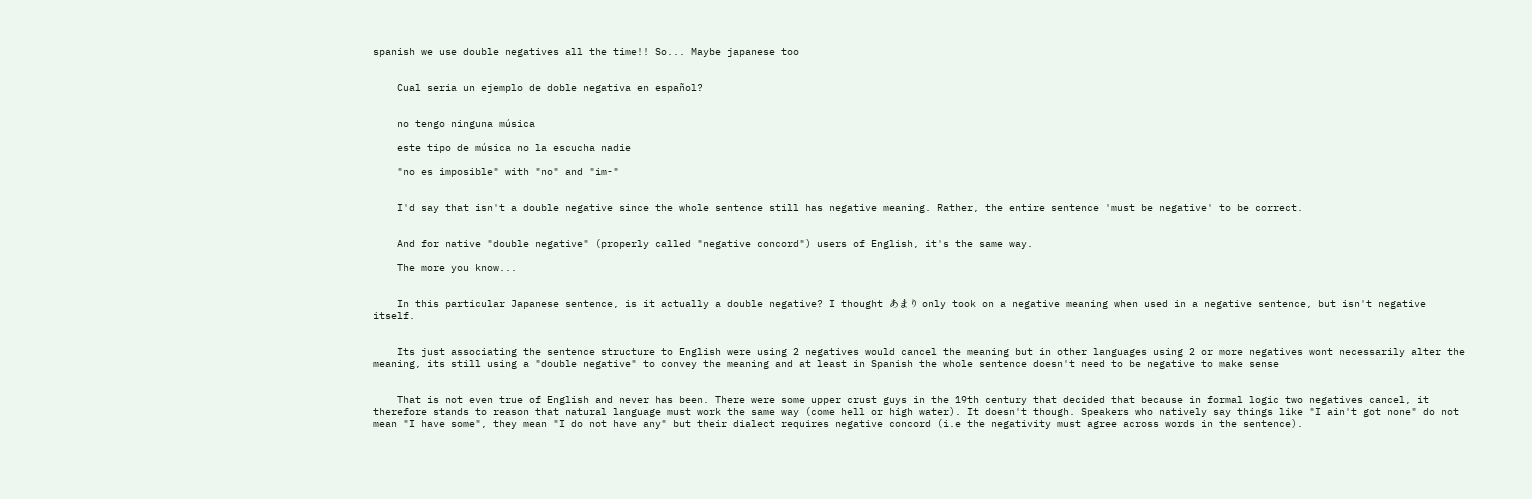spanish we use double negatives all the time!! So... Maybe japanese too


    Cual seria un ejemplo de doble negativa en español?


    no tengo ninguna música

    este tipo de música no la escucha nadie

    "no es imposible" with "no" and "im-"


    I'd say that isn't a double negative since the whole sentence still has negative meaning. Rather, the entire sentence 'must be negative' to be correct.


    And for native "double negative" (properly called "negative concord") users of English, it's the same way.

    The more you know...


    In this particular Japanese sentence, is it actually a double negative? I thought あまり only took on a negative meaning when used in a negative sentence, but isn't negative itself.


    Its just associating the sentence structure to English were using 2 negatives would cancel the meaning but in other languages using 2 or more negatives wont necessarily alter the meaning, its still using a "double negative" to convey the meaning and at least in Spanish the whole sentence doesn't need to be negative to make sense


    That is not even true of English and never has been. There were some upper crust guys in the 19th century that decided that because in formal logic two negatives cancel, it therefore stands to reason that natural language must work the same way (come hell or high water). It doesn't though. Speakers who natively say things like "I ain't got none" do not mean "I have some", they mean "I do not have any" but their dialect requires negative concord (i.e the negativity must agree across words in the sentence).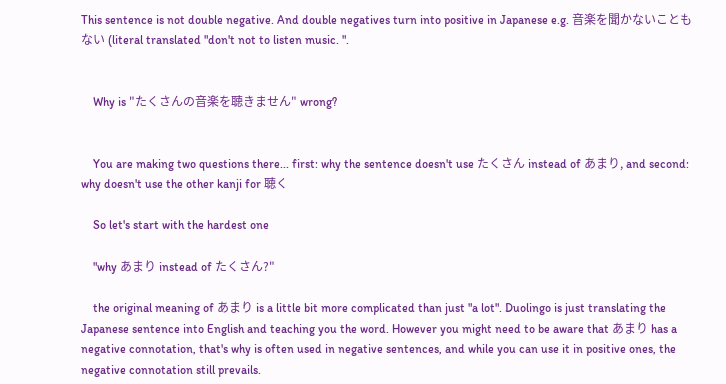This sentence is not double negative. And double negatives turn into positive in Japanese e.g. 音楽を聞かないこともない (literal translated "don't not to listen music. ".


    Why is "たくさんの音楽を聴きません" wrong?


    You are making two questions there... first: why the sentence doesn't use たくさん instead of あまり, and second: why doesn't use the other kanji for 聴く

    So let's start with the hardest one

    "why あまり instead of たくさん?"

    the original meaning of あまり is a little bit more complicated than just "a lot". Duolingo is just translating the Japanese sentence into English and teaching you the word. However you might need to be aware that あまり has a negative connotation, that's why is often used in negative sentences, and while you can use it in positive ones, the negative connotation still prevails.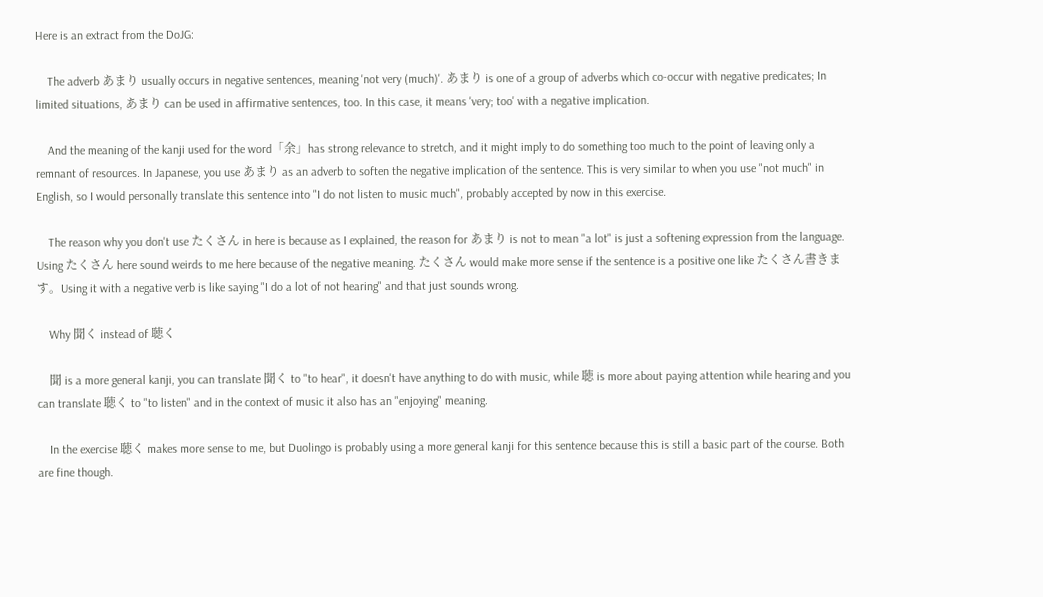Here is an extract from the DoJG:

    The adverb あまり usually occurs in negative sentences, meaning 'not very (much)'. あまり is one of a group of adverbs which co-occur with negative predicates; In limited situations, あまり can be used in affirmative sentences, too. In this case, it means 'very; too' with a negative implication.

    And the meaning of the kanji used for the word「余」has strong relevance to stretch, and it might imply to do something too much to the point of leaving only a remnant of resources. In Japanese, you use あまり as an adverb to soften the negative implication of the sentence. This is very similar to when you use "not much" in English, so I would personally translate this sentence into "I do not listen to music much", probably accepted by now in this exercise.

    The reason why you don't use たくさん in here is because as I explained, the reason for あまり is not to mean "a lot" is just a softening expression from the language. Using たくさん here sound weirds to me here because of the negative meaning. たくさん would make more sense if the sentence is a positive one like たくさん書きます。Using it with a negative verb is like saying "I do a lot of not hearing" and that just sounds wrong.

    Why 聞く instead of 聴く

    聞 is a more general kanji, you can translate 聞く to "to hear", it doesn't have anything to do with music, while 聴 is more about paying attention while hearing and you can translate 聴く to "to listen" and in the context of music it also has an "enjoying" meaning.

    In the exercise 聴く makes more sense to me, but Duolingo is probably using a more general kanji for this sentence because this is still a basic part of the course. Both are fine though.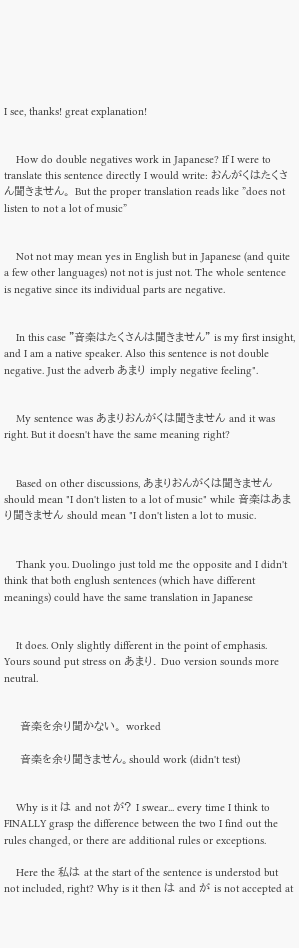I see, thanks! great explanation!


    How do double negatives work in Japanese? If I were to translate this sentence directly I would write: おんがくはたくさん聞きません。 But the proper translation reads like ”does not listen to not a lot of music”


    Not not may mean yes in English but in Japanese (and quite a few other languages) not not is just not. The whole sentence is negative since its individual parts are negative.


    In this case "音楽はたくさんは聞きません" is my first insight, and I am a native speaker. Also this sentence is not double negative. Just the adverb あまり imply negative feeling".


    My sentence was あまりおんがくは聞きません and it was right. But it doesn't have the same meaning right?


    Based on other discussions, あまりおんがくは聞きません should mean "I don't listen to a lot of music" while 音楽はあまり聞きません should mean "I don't listen a lot to music.


    Thank you. Duolingo just told me the opposite and I didn't think that both englush sentences (which have different meanings) could have the same translation in Japanese


    It does. Only slightly different in the point of emphasis. Yours sound put stress on あまり. Duo version sounds more neutral.


    音楽を余り聞かない。 worked

    音楽を余り聞きません。should work (didn't test)


    Why is it は and not が? I swear... every time I think to FINALLY grasp the difference between the two I find out the rules changed, or there are additional rules or exceptions.

    Here the 私は at the start of the sentence is understod but not included, right? Why is it then は and が is not accepted at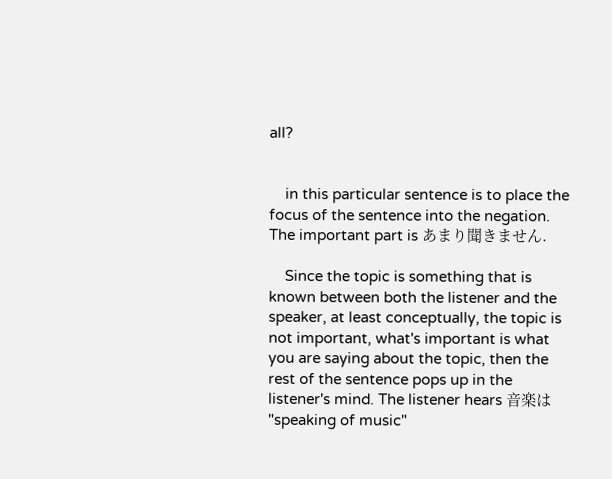all?


    in this particular sentence is to place the focus of the sentence into the negation. The important part is あまり聞きません.

    Since the topic is something that is known between both the listener and the speaker, at least conceptually, the topic is not important, what's important is what you are saying about the topic, then the rest of the sentence pops up in the listener's mind. The listener hears 音楽は "speaking of music"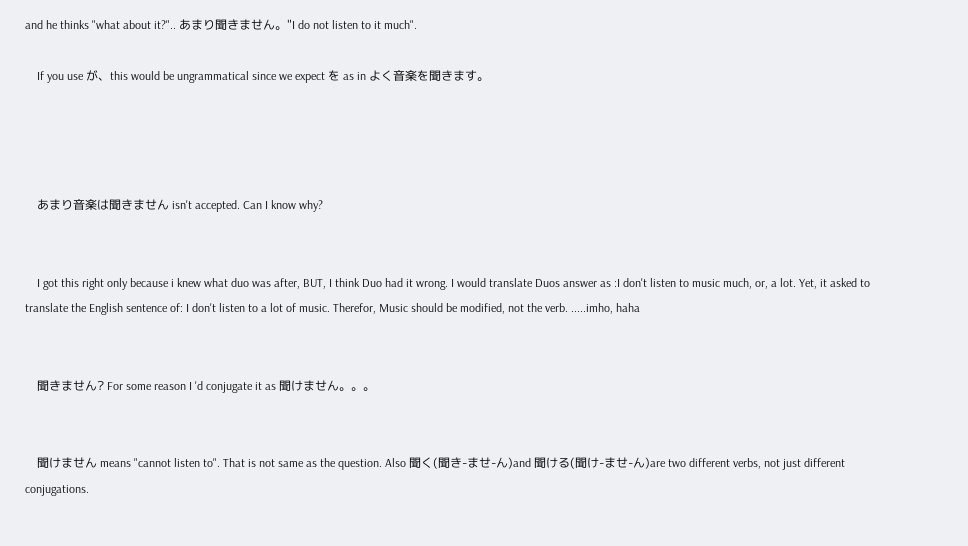and he thinks "what about it?".. あまり聞きません。"I do not listen to it much".

    If you use が、this would be ungrammatical since we expect を as in よく音楽を聞きます。




    あまり音楽は聞きません isn't accepted. Can I know why?


    I got this right only because i knew what duo was after, BUT, I think Duo had it wrong. I would translate Duos answer as :I don't listen to music much, or, a lot. Yet, it asked to translate the English sentence of: I don't listen to a lot of music. Therefor, Music should be modified, not the verb. .....imho, haha


    聞きません? For some reason I 'd conjugate it as 聞けません。。。


    聞けません means "cannot listen to". That is not same as the question. Also 聞く(聞き-ませ-ん)and 聞ける(聞け-ませ-ん)are two different verbs, not just different conjugations.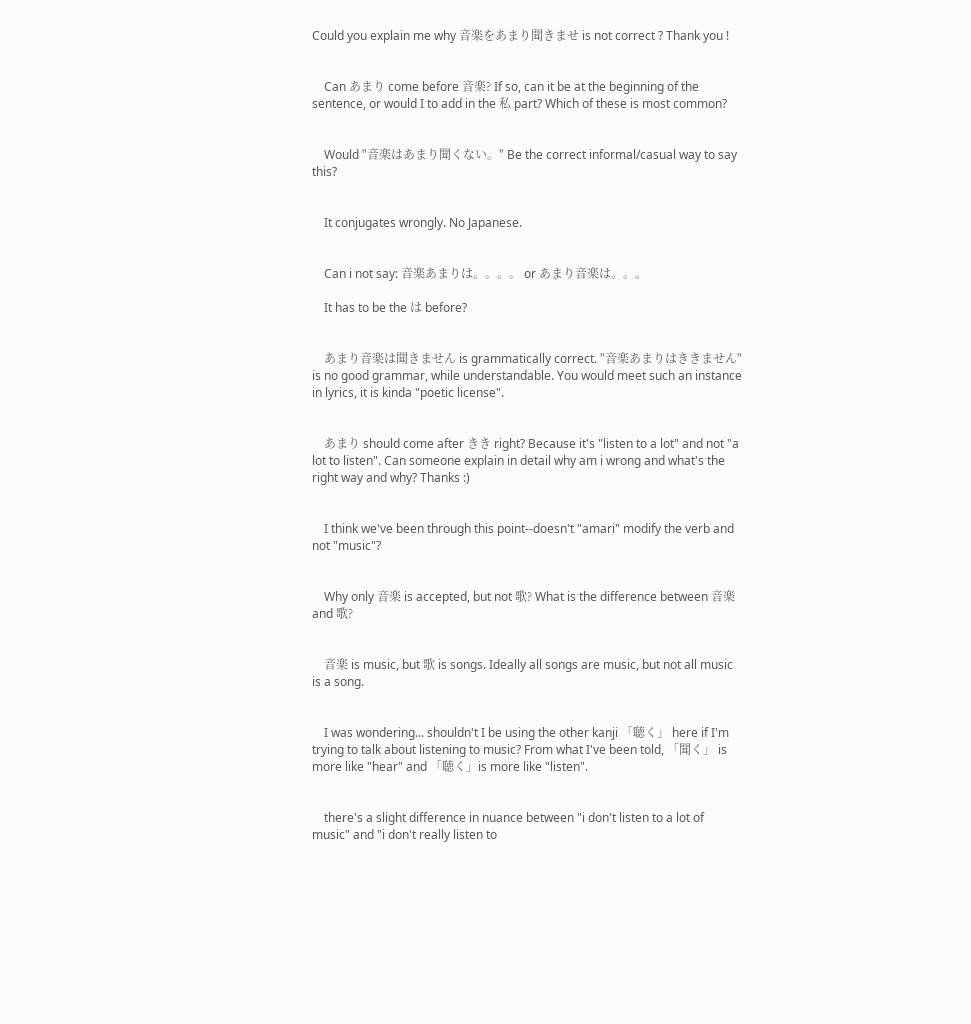Could you explain me why 音楽をあまり聞きませ is not correct ? Thank you !


    Can あまり come before 音楽? If so, can it be at the beginning of the sentence, or would I to add in the 私 part? Which of these is most common?


    Would "音楽はあまり聞くない。" Be the correct informal/casual way to say this?


    It conjugates wrongly. No Japanese.


    Can i not say: 音楽あまりは。。。。 or あまり音楽は。。。

    It has to be the は before?


    あまり音楽は聞きません is grammatically correct. "音楽あまりはききません" is no good grammar, while understandable. You would meet such an instance in lyrics, it is kinda "poetic license".


    あまり should come after きき right? Because it's "listen to a lot" and not "a lot to listen". Can someone explain in detail why am i wrong and what's the right way and why? Thanks :)


    I think we've been through this point--doesn't "amari" modify the verb and not "music"?


    Why only 音楽 is accepted, but not 歌? What is the difference between 音楽 and 歌?


    音楽 is music, but 歌 is songs. Ideally all songs are music, but not all music is a song.


    I was wondering... shouldn't I be using the other kanji 「聴く」 here if I'm trying to talk about listening to music? From what I've been told, 「聞く」 is more like "hear" and 「聴く」is more like "listen".


    there's a slight difference in nuance between "i don't listen to a lot of music" and "i don't really listen to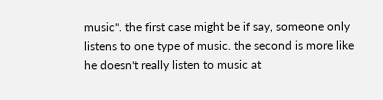music". the first case might be if say, someone only listens to one type of music. the second is more like he doesn't really listen to music at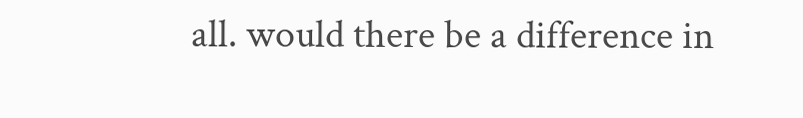all. would there be a difference in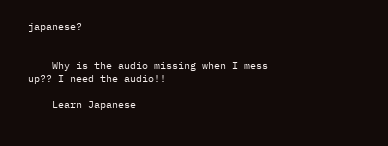japanese?


    Why is the audio missing when I mess up?? I need the audio!!

    Learn Japanese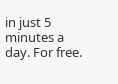in just 5 minutes a day. For free.